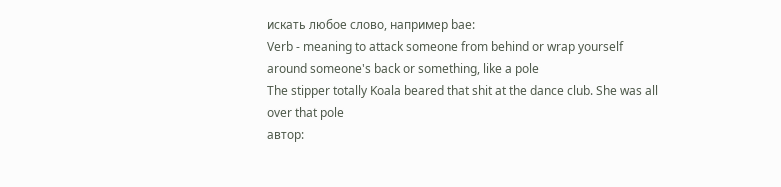искать любое слово, например bae:
Verb - meaning to attack someone from behind or wrap yourself around someone's back or something, like a pole
The stipper totally Koala beared that shit at the dance club. She was all over that pole
автор: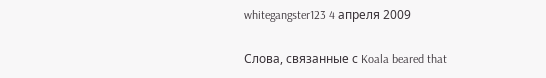whitegangster123 4 апреля 2009

Слова, связанные с Koala beared that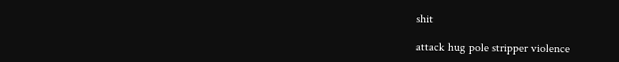shit

attack hug pole stripper violence